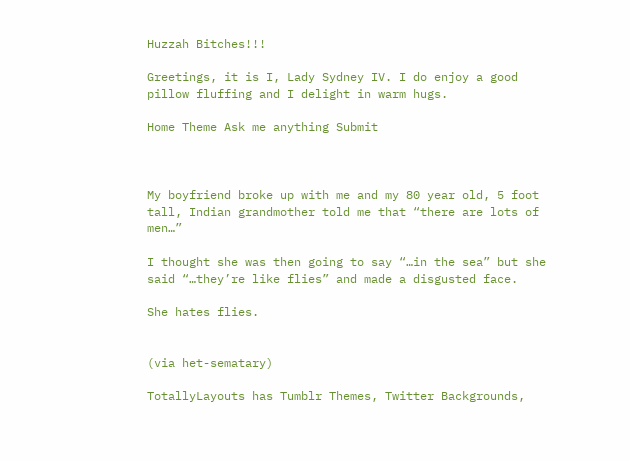Huzzah Bitches!!!

Greetings, it is I, Lady Sydney IV. I do enjoy a good pillow fluffing and I delight in warm hugs.

Home Theme Ask me anything Submit



My boyfriend broke up with me and my 80 year old, 5 foot tall, Indian grandmother told me that “there are lots of men…”

I thought she was then going to say “…in the sea” but she said “…they’re like flies” and made a disgusted face.

She hates flies.


(via het-sematary)

TotallyLayouts has Tumblr Themes, Twitter Backgrounds,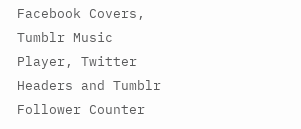Facebook Covers, Tumblr Music Player, Twitter Headers and Tumblr Follower Counter